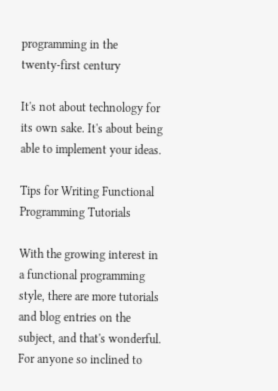programming in the
twenty-first century

It's not about technology for its own sake. It's about being able to implement your ideas.

Tips for Writing Functional Programming Tutorials

With the growing interest in a functional programming style, there are more tutorials and blog entries on the subject, and that's wonderful. For anyone so inclined to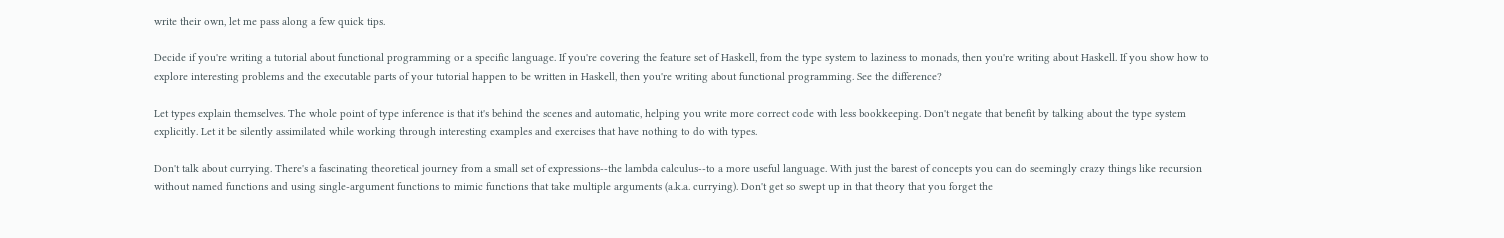write their own, let me pass along a few quick tips.

Decide if you're writing a tutorial about functional programming or a specific language. If you're covering the feature set of Haskell, from the type system to laziness to monads, then you're writing about Haskell. If you show how to explore interesting problems and the executable parts of your tutorial happen to be written in Haskell, then you're writing about functional programming. See the difference?

Let types explain themselves. The whole point of type inference is that it's behind the scenes and automatic, helping you write more correct code with less bookkeeping. Don't negate that benefit by talking about the type system explicitly. Let it be silently assimilated while working through interesting examples and exercises that have nothing to do with types.

Don't talk about currying. There's a fascinating theoretical journey from a small set of expressions--the lambda calculus--to a more useful language. With just the barest of concepts you can do seemingly crazy things like recursion without named functions and using single-argument functions to mimic functions that take multiple arguments (a.k.a. currying). Don't get so swept up in that theory that you forget the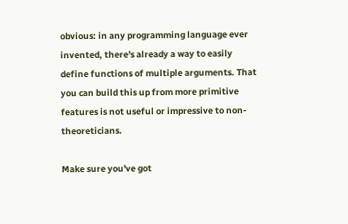obvious: in any programming language ever invented, there's already a way to easily define functions of multiple arguments. That you can build this up from more primitive features is not useful or impressive to non-theoreticians.

Make sure you've got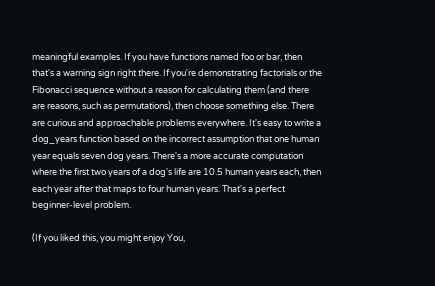meaningful examples. If you have functions named foo or bar, then that's a warning sign right there. If you're demonstrating factorials or the Fibonacci sequence without a reason for calculating them (and there are reasons, such as permutations), then choose something else. There are curious and approachable problems everywhere. It's easy to write a dog_years function based on the incorrect assumption that one human year equals seven dog years. There's a more accurate computation where the first two years of a dog's life are 10.5 human years each, then each year after that maps to four human years. That's a perfect beginner-level problem.

(If you liked this, you might enjoy You,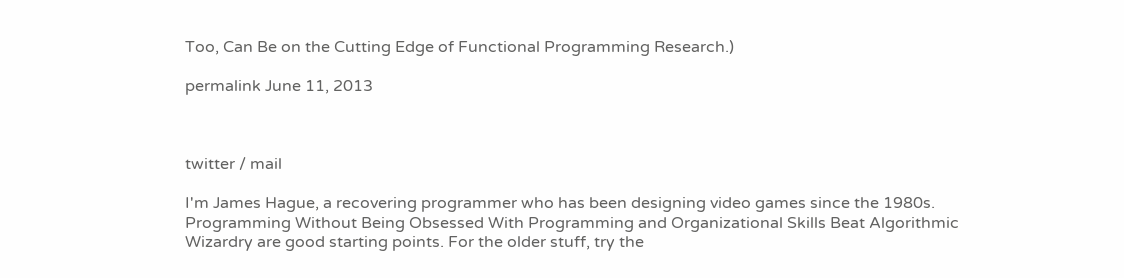Too, Can Be on the Cutting Edge of Functional Programming Research.)

permalink June 11, 2013



twitter / mail

I'm James Hague, a recovering programmer who has been designing video games since the 1980s. Programming Without Being Obsessed With Programming and Organizational Skills Beat Algorithmic Wizardry are good starting points. For the older stuff, try the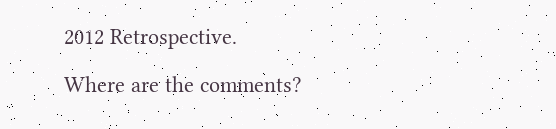2012 Retrospective.

Where are the comments?